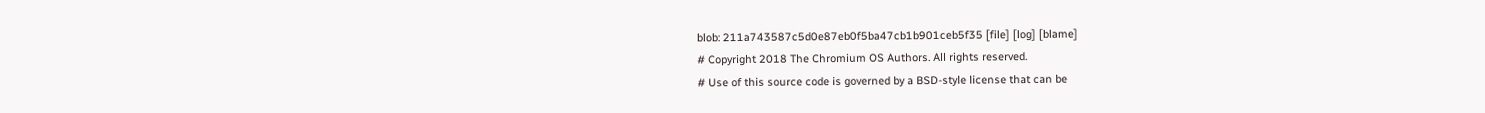blob: 211a743587c5d0e87eb0f5ba47cb1b901ceb5f35 [file] [log] [blame]
# Copyright 2018 The Chromium OS Authors. All rights reserved.
# Use of this source code is governed by a BSD-style license that can be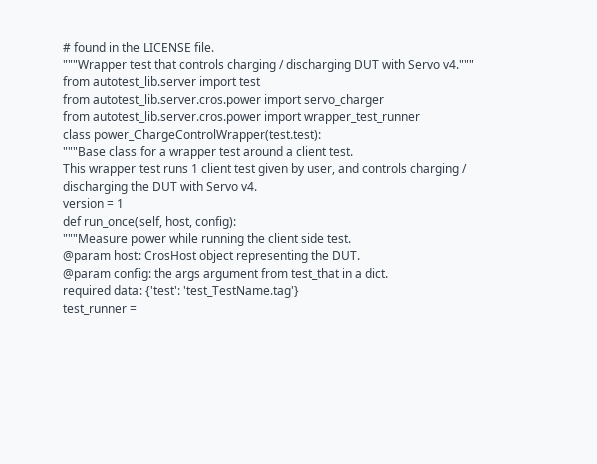# found in the LICENSE file.
"""Wrapper test that controls charging / discharging DUT with Servo v4."""
from autotest_lib.server import test
from autotest_lib.server.cros.power import servo_charger
from autotest_lib.server.cros.power import wrapper_test_runner
class power_ChargeControlWrapper(test.test):
"""Base class for a wrapper test around a client test.
This wrapper test runs 1 client test given by user, and controls charging /
discharging the DUT with Servo v4.
version = 1
def run_once(self, host, config):
"""Measure power while running the client side test.
@param host: CrosHost object representing the DUT.
@param config: the args argument from test_that in a dict.
required data: {'test': 'test_TestName.tag'}
test_runner =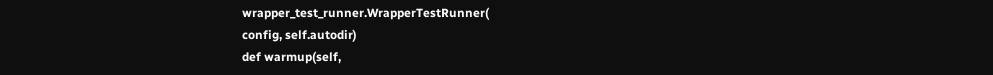wrapper_test_runner.WrapperTestRunner(
config, self.autodir)
def warmup(self,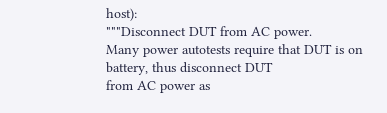host):
"""Disconnect DUT from AC power.
Many power autotests require that DUT is on battery, thus disconnect DUT
from AC power as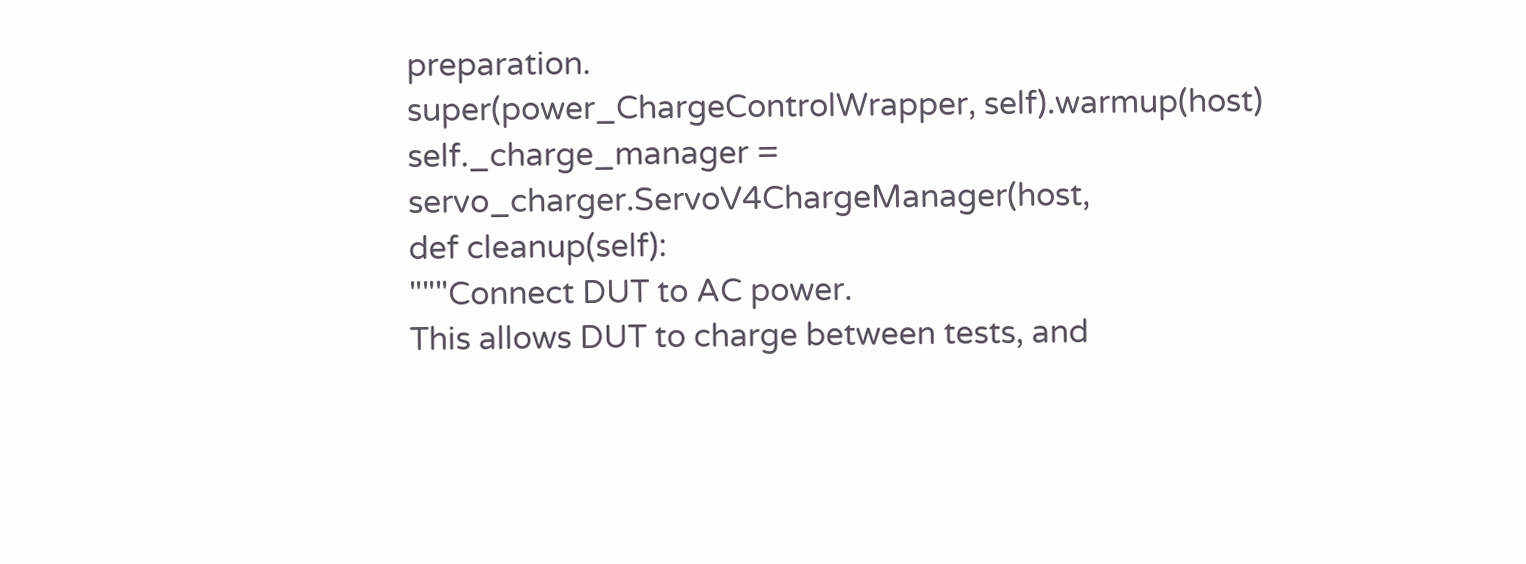preparation.
super(power_ChargeControlWrapper, self).warmup(host)
self._charge_manager = servo_charger.ServoV4ChargeManager(host,
def cleanup(self):
"""Connect DUT to AC power.
This allows DUT to charge between tests, and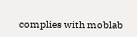complies with moblab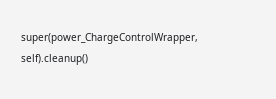super(power_ChargeControlWrapper, self).cleanup()